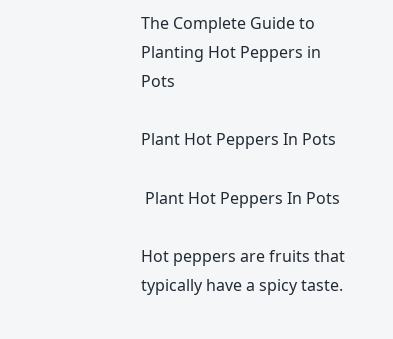The Complete Guide to Planting Hot Peppers in Pots

Plant Hot Peppers In Pots

 Plant Hot Peppers In Pots

Hot peppers are fruits that typically have a spicy taste.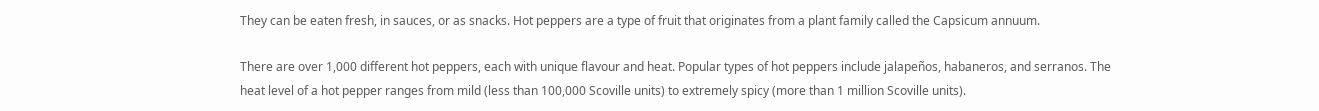They can be eaten fresh, in sauces, or as snacks. Hot peppers are a type of fruit that originates from a plant family called the Capsicum annuum.

There are over 1,000 different hot peppers, each with unique flavour and heat. Popular types of hot peppers include jalapeños, habaneros, and serranos. The heat level of a hot pepper ranges from mild (less than 100,000 Scoville units) to extremely spicy (more than 1 million Scoville units).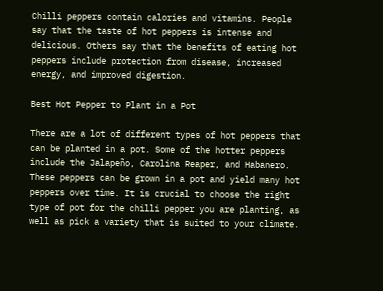Chilli peppers contain calories and vitamins. People say that the taste of hot peppers is intense and delicious. Others say that the benefits of eating hot peppers include protection from disease, increased energy, and improved digestion.

Best Hot Pepper to Plant in a Pot

There are a lot of different types of hot peppers that can be planted in a pot. Some of the hotter peppers include the Jalapeño, Carolina Reaper, and Habanero. These peppers can be grown in a pot and yield many hot peppers over time. It is crucial to choose the right type of pot for the chilli pepper you are planting, as well as pick a variety that is suited to your climate.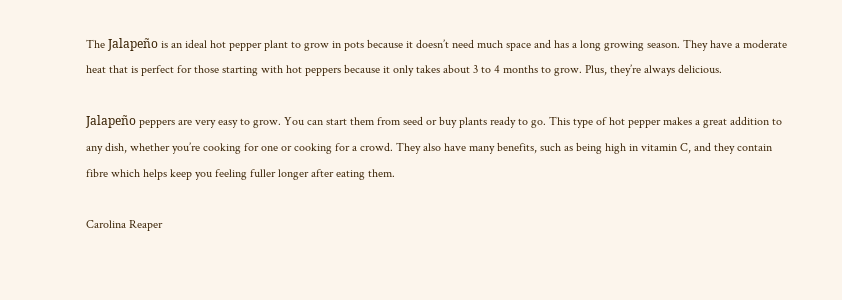The Jalapeño is an ideal hot pepper plant to grow in pots because it doesn’t need much space and has a long growing season. They have a moderate heat that is perfect for those starting with hot peppers because it only takes about 3 to 4 months to grow. Plus, they’re always delicious.

Jalapeño peppers are very easy to grow. You can start them from seed or buy plants ready to go. This type of hot pepper makes a great addition to any dish, whether you’re cooking for one or cooking for a crowd. They also have many benefits, such as being high in vitamin C, and they contain fibre which helps keep you feeling fuller longer after eating them.

Carolina Reaper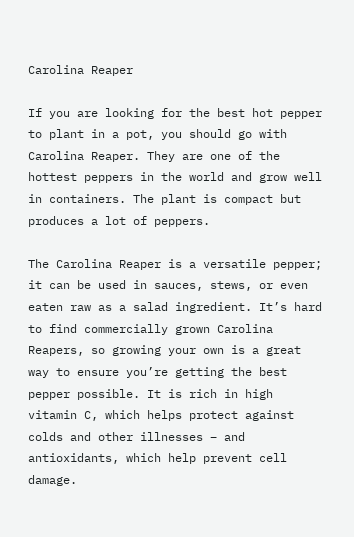Carolina Reaper

If you are looking for the best hot pepper to plant in a pot, you should go with Carolina Reaper. They are one of the hottest peppers in the world and grow well in containers. The plant is compact but produces a lot of peppers.

The Carolina Reaper is a versatile pepper; it can be used in sauces, stews, or even eaten raw as a salad ingredient. It’s hard to find commercially grown Carolina Reapers, so growing your own is a great way to ensure you’re getting the best pepper possible. It is rich in high vitamin C, which helps protect against colds and other illnesses – and antioxidants, which help prevent cell damage.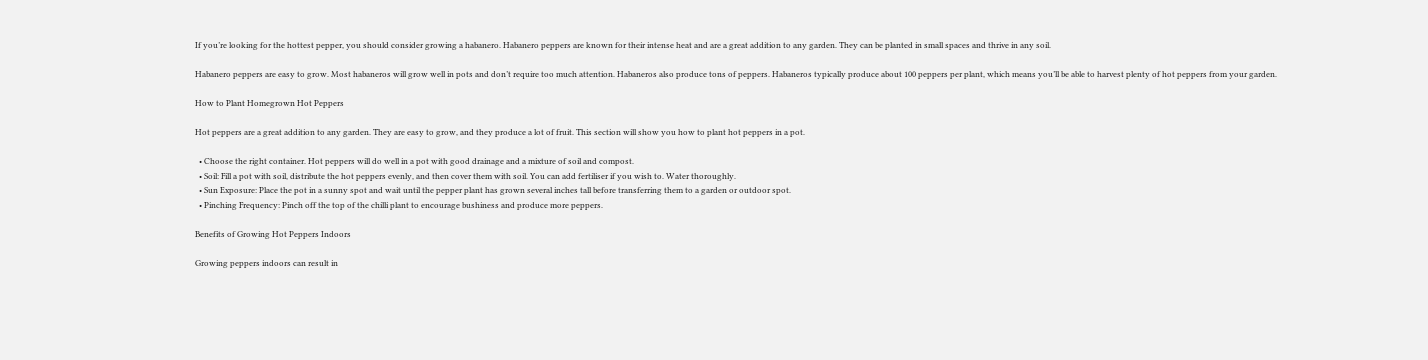If you’re looking for the hottest pepper, you should consider growing a habanero. Habanero peppers are known for their intense heat and are a great addition to any garden. They can be planted in small spaces and thrive in any soil.

Habanero peppers are easy to grow. Most habaneros will grow well in pots and don’t require too much attention. Habaneros also produce tons of peppers. Habaneros typically produce about 100 peppers per plant, which means you’ll be able to harvest plenty of hot peppers from your garden.

How to Plant Homegrown Hot Peppers

Hot peppers are a great addition to any garden. They are easy to grow, and they produce a lot of fruit. This section will show you how to plant hot peppers in a pot.

  • Choose the right container. Hot peppers will do well in a pot with good drainage and a mixture of soil and compost.
  • Soil: Fill a pot with soil, distribute the hot peppers evenly, and then cover them with soil. You can add fertiliser if you wish to. Water thoroughly.
  • Sun Exposure: Place the pot in a sunny spot and wait until the pepper plant has grown several inches tall before transferring them to a garden or outdoor spot.
  • Pinching Frequency: Pinch off the top of the chilli plant to encourage bushiness and produce more peppers.

Benefits of Growing Hot Peppers Indoors

Growing peppers indoors can result in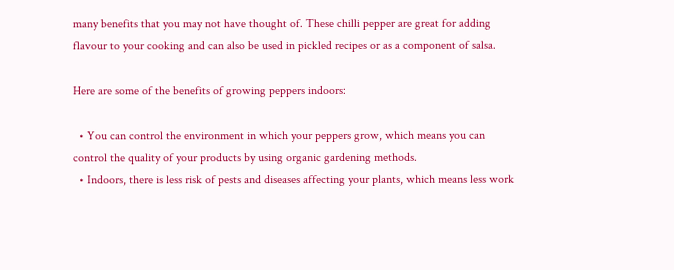many benefits that you may not have thought of. These chilli pepper are great for adding flavour to your cooking and can also be used in pickled recipes or as a component of salsa.

Here are some of the benefits of growing peppers indoors:

  • You can control the environment in which your peppers grow, which means you can control the quality of your products by using organic gardening methods.
  • Indoors, there is less risk of pests and diseases affecting your plants, which means less work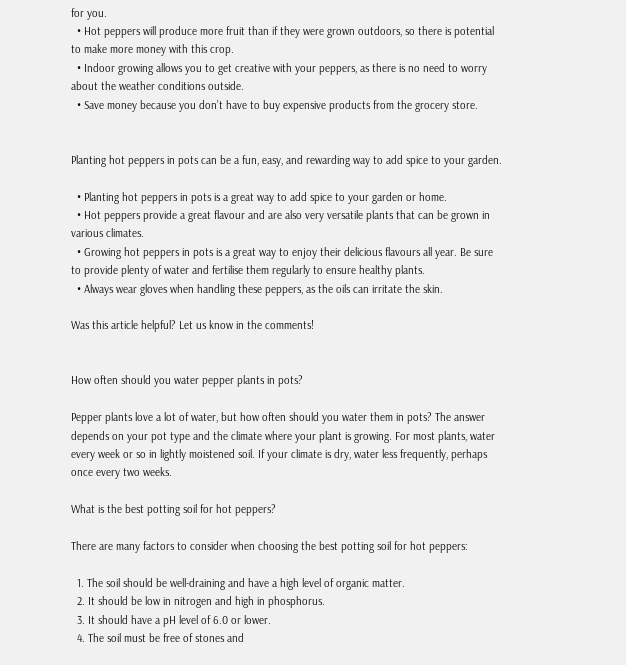for you.
  • Hot peppers will produce more fruit than if they were grown outdoors, so there is potential to make more money with this crop.
  • Indoor growing allows you to get creative with your peppers, as there is no need to worry about the weather conditions outside.
  • Save money because you don’t have to buy expensive products from the grocery store.


Planting hot peppers in pots can be a fun, easy, and rewarding way to add spice to your garden.

  • Planting hot peppers in pots is a great way to add spice to your garden or home.
  • Hot peppers provide a great flavour and are also very versatile plants that can be grown in various climates.
  • Growing hot peppers in pots is a great way to enjoy their delicious flavours all year. Be sure to provide plenty of water and fertilise them regularly to ensure healthy plants.
  • Always wear gloves when handling these peppers, as the oils can irritate the skin.

Was this article helpful? Let us know in the comments!


How often should you water pepper plants in pots?

Pepper plants love a lot of water, but how often should you water them in pots? The answer depends on your pot type and the climate where your plant is growing. For most plants, water every week or so in lightly moistened soil. If your climate is dry, water less frequently, perhaps once every two weeks.

What is the best potting soil for hot peppers?

There are many factors to consider when choosing the best potting soil for hot peppers:

  1. The soil should be well-draining and have a high level of organic matter.
  2. It should be low in nitrogen and high in phosphorus.
  3. It should have a pH level of 6.0 or lower.
  4. The soil must be free of stones and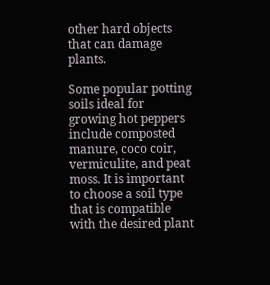other hard objects that can damage plants.

Some popular potting soils ideal for growing hot peppers include composted manure, coco coir, vermiculite, and peat moss. It is important to choose a soil type that is compatible with the desired plant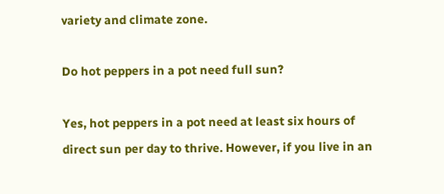variety and climate zone.

Do hot peppers in a pot need full sun?

Yes, hot peppers in a pot need at least six hours of direct sun per day to thrive. However, if you live in an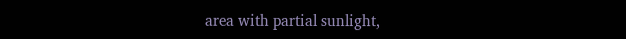area with partial sunlight,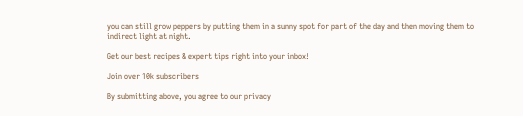you can still grow peppers by putting them in a sunny spot for part of the day and then moving them to indirect light at night.

Get our best recipes & expert tips right into your inbox!

Join over 10k subscribers

By submitting above, you agree to our privacy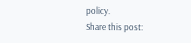policy.
Share this post: